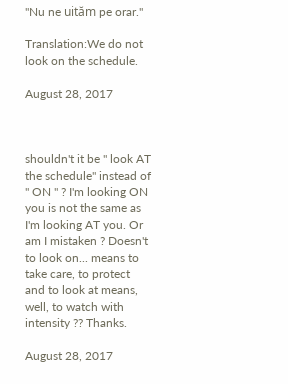"Nu ne uităm pe orar."

Translation:We do not look on the schedule.

August 28, 2017



shouldn't it be " look AT the schedule" instead of " ON " ? I'm looking ON you is not the same as I'm looking AT you. Or am I mistaken ? Doesn't to look on... means to take care, to protect and to look at means, well, to watch with intensity ?? Thanks.

August 28, 2017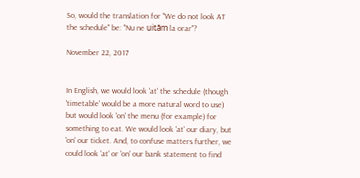So, would the translation for "We do not look AT the schedule" be: "Nu ne uităm la orar"?

November 22, 2017


In English, we would look 'at' the schedule (though 'timetable' would be a more natural word to use) but would look 'on' the menu (for example) for something to eat. We would look 'at' our diary, but 'on' our ticket. And, to confuse matters further, we could look 'at' or 'on' our bank statement to find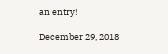an entry!

December 29, 2018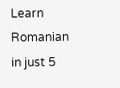Learn Romanian in just 5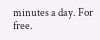minutes a day. For free.